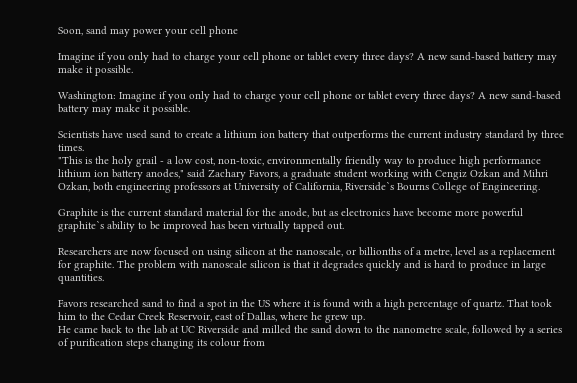Soon, sand may power your cell phone

Imagine if you only had to charge your cell phone or tablet every three days? A new sand-based battery may make it possible.

Washington: Imagine if you only had to charge your cell phone or tablet every three days? A new sand-based battery may make it possible.

Scientists have used sand to create a lithium ion battery that outperforms the current industry standard by three times.
"This is the holy grail - a low cost, non-toxic, environmentally friendly way to produce high performance lithium ion battery anodes," said Zachary Favors, a graduate student working with Cengiz Ozkan and Mihri Ozkan, both engineering professors at University of California, Riverside`s Bourns College of Engineering.

Graphite is the current standard material for the anode, but as electronics have become more powerful graphite`s ability to be improved has been virtually tapped out.

Researchers are now focused on using silicon at the nanoscale, or billionths of a metre, level as a replacement for graphite. The problem with nanoscale silicon is that it degrades quickly and is hard to produce in large quantities.

Favors researched sand to find a spot in the US where it is found with a high percentage of quartz. That took him to the Cedar Creek Reservoir, east of Dallas, where he grew up.
He came back to the lab at UC Riverside and milled the sand down to the nanometre scale, followed by a series of purification steps changing its colour from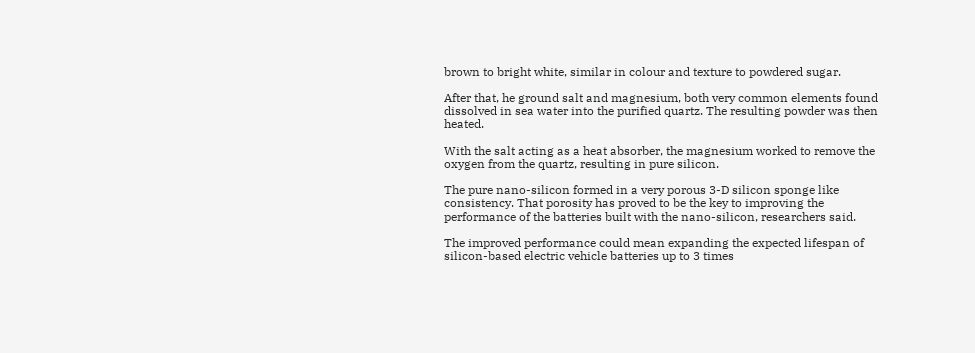brown to bright white, similar in colour and texture to powdered sugar.

After that, he ground salt and magnesium, both very common elements found dissolved in sea water into the purified quartz. The resulting powder was then heated.

With the salt acting as a heat absorber, the magnesium worked to remove the oxygen from the quartz, resulting in pure silicon.

The pure nano-silicon formed in a very porous 3-D silicon sponge like consistency. That porosity has proved to be the key to improving the performance of the batteries built with the nano-silicon, researchers said.

The improved performance could mean expanding the expected lifespan of silicon-based electric vehicle batteries up to 3 times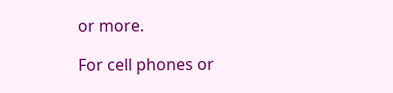or more.

For cell phones or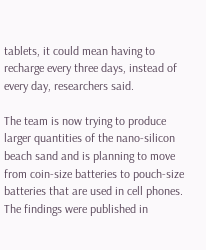tablets, it could mean having to recharge every three days, instead of every day, researchers said.

The team is now trying to produce larger quantities of the nano-silicon beach sand and is planning to move from coin-size batteries to pouch-size batteries that are used in cell phones.
The findings were published in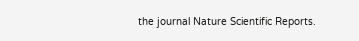the journal Nature Scientific Reports.